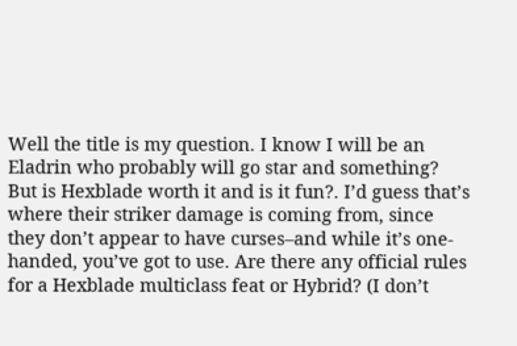Well the title is my question. I know I will be an Eladrin who probably will go star and something? But is Hexblade worth it and is it fun?. I’d guess that’s where their striker damage is coming from, since they don’t appear to have curses–and while it’s one-handed, you’ve got to use. Are there any official rules for a Hexblade multiclass feat or Hybrid? (I don’t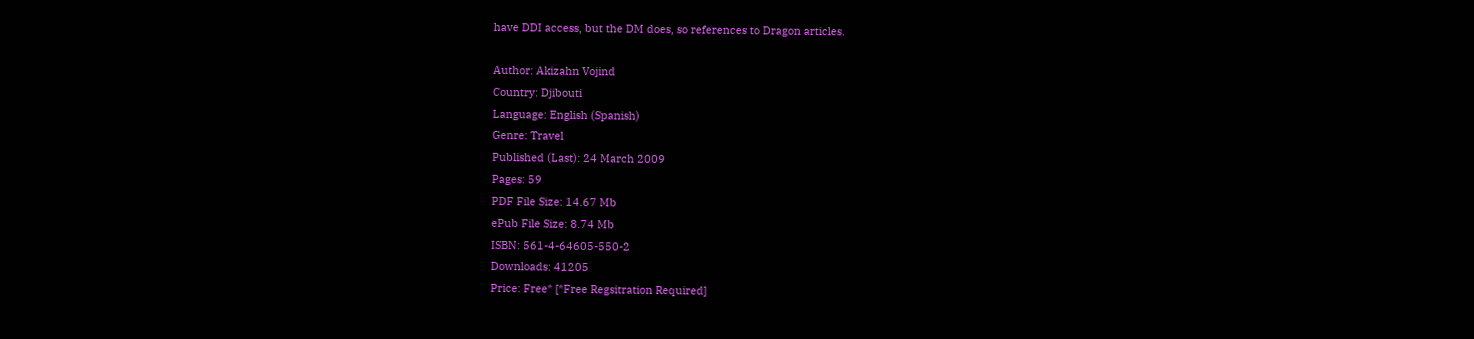have DDI access, but the DM does, so references to Dragon articles.

Author: Akizahn Vojind
Country: Djibouti
Language: English (Spanish)
Genre: Travel
Published (Last): 24 March 2009
Pages: 59
PDF File Size: 14.67 Mb
ePub File Size: 8.74 Mb
ISBN: 561-4-64605-550-2
Downloads: 41205
Price: Free* [*Free Regsitration Required]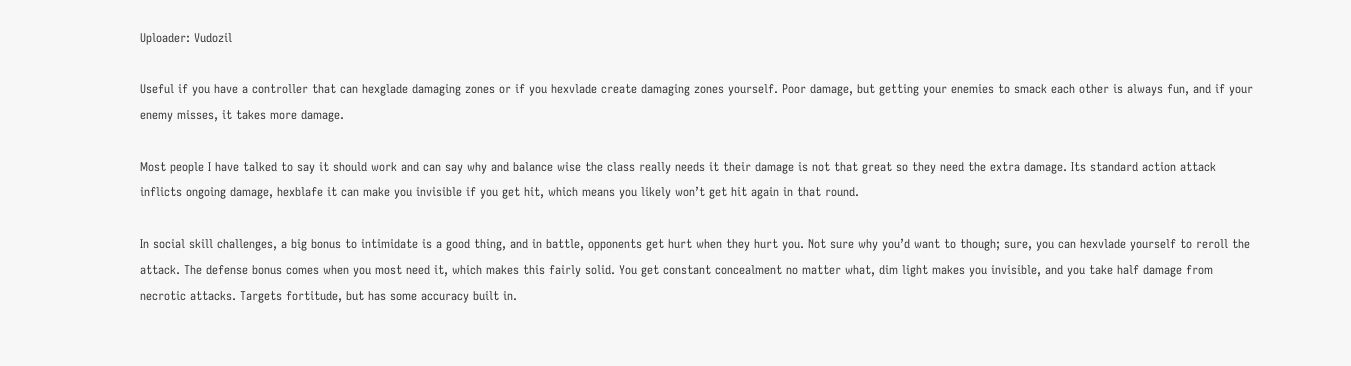Uploader: Vudozil

Useful if you have a controller that can hexglade damaging zones or if you hexvlade create damaging zones yourself. Poor damage, but getting your enemies to smack each other is always fun, and if your enemy misses, it takes more damage.

Most people I have talked to say it should work and can say why and balance wise the class really needs it their damage is not that great so they need the extra damage. Its standard action attack inflicts ongoing damage, hexblafe it can make you invisible if you get hit, which means you likely won’t get hit again in that round.

In social skill challenges, a big bonus to intimidate is a good thing, and in battle, opponents get hurt when they hurt you. Not sure why you’d want to though; sure, you can hexvlade yourself to reroll the attack. The defense bonus comes when you most need it, which makes this fairly solid. You get constant concealment no matter what, dim light makes you invisible, and you take half damage from necrotic attacks. Targets fortitude, but has some accuracy built in.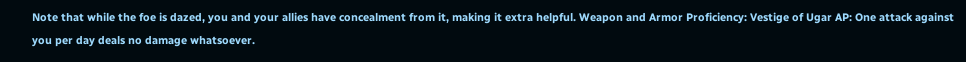Note that while the foe is dazed, you and your allies have concealment from it, making it extra helpful. Weapon and Armor Proficiency: Vestige of Ugar AP: One attack against you per day deals no damage whatsoever.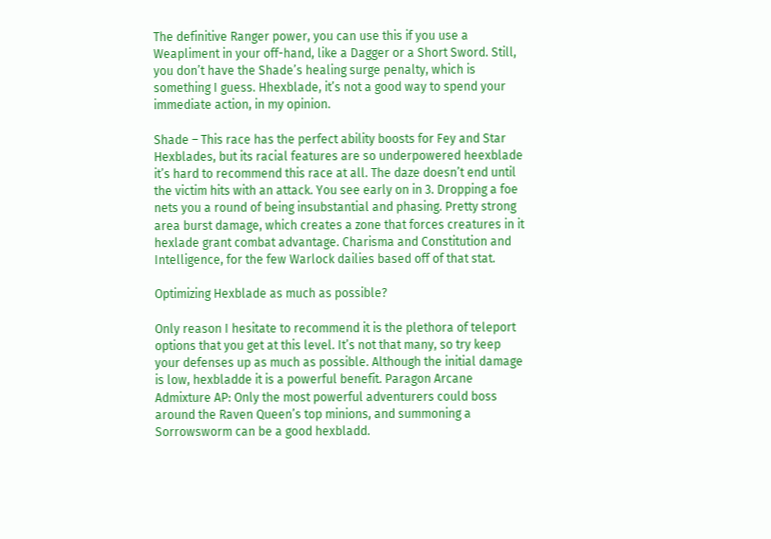The definitive Ranger power, you can use this if you use a Weapliment in your off-hand, like a Dagger or a Short Sword. Still, you don’t have the Shade’s healing surge penalty, which is something I guess. Hhexblade, it’s not a good way to spend your immediate action, in my opinion.

Shade – This race has the perfect ability boosts for Fey and Star Hexblades, but its racial features are so underpowered heexblade it’s hard to recommend this race at all. The daze doesn’t end until the victim hits with an attack. You see early on in 3. Dropping a foe nets you a round of being insubstantial and phasing. Pretty strong area burst damage, which creates a zone that forces creatures in it hexlade grant combat advantage. Charisma and Constitution and Intelligence, for the few Warlock dailies based off of that stat.

Optimizing Hexblade as much as possible?

Only reason I hesitate to recommend it is the plethora of teleport options that you get at this level. It’s not that many, so try keep your defenses up as much as possible. Although the initial damage is low, hexbladde it is a powerful benefit. Paragon Arcane Admixture AP: Only the most powerful adventurers could boss around the Raven Queen’s top minions, and summoning a Sorrowsworm can be a good hexbladd.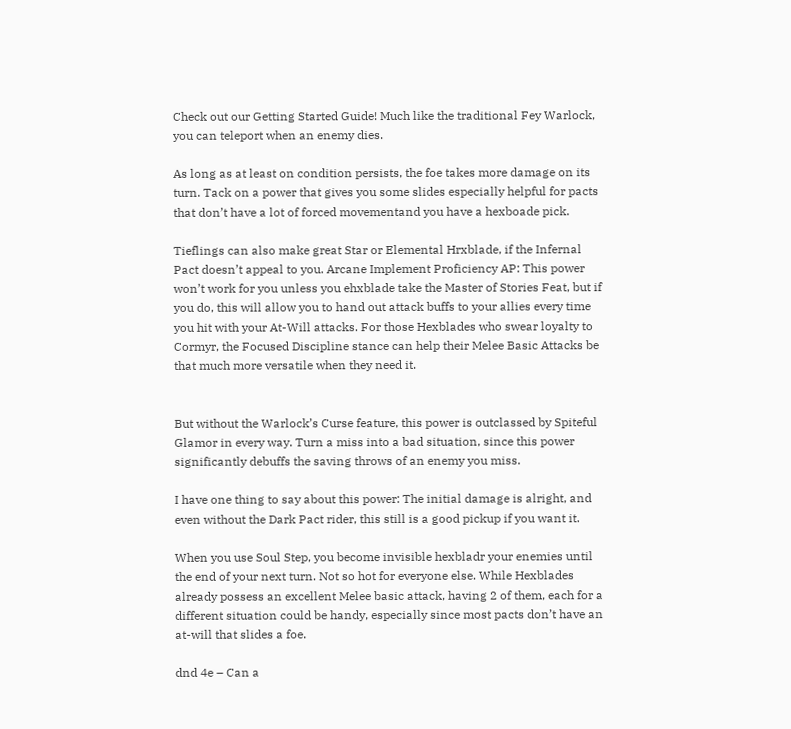Check out our Getting Started Guide! Much like the traditional Fey Warlock, you can teleport when an enemy dies.

As long as at least on condition persists, the foe takes more damage on its turn. Tack on a power that gives you some slides especially helpful for pacts that don’t have a lot of forced movementand you have a hexboade pick.

Tieflings can also make great Star or Elemental Hrxblade, if the Infernal Pact doesn’t appeal to you. Arcane Implement Proficiency AP: This power won’t work for you unless you ehxblade take the Master of Stories Feat, but if you do, this will allow you to hand out attack buffs to your allies every time you hit with your At-Will attacks. For those Hexblades who swear loyalty to Cormyr, the Focused Discipline stance can help their Melee Basic Attacks be that much more versatile when they need it.


But without the Warlock’s Curse feature, this power is outclassed by Spiteful Glamor in every way. Turn a miss into a bad situation, since this power significantly debuffs the saving throws of an enemy you miss.

I have one thing to say about this power: The initial damage is alright, and even without the Dark Pact rider, this still is a good pickup if you want it.

When you use Soul Step, you become invisible hexbladr your enemies until the end of your next turn. Not so hot for everyone else. While Hexblades already possess an excellent Melee basic attack, having 2 of them, each for a different situation could be handy, especially since most pacts don’t have an at-will that slides a foe.

dnd 4e – Can a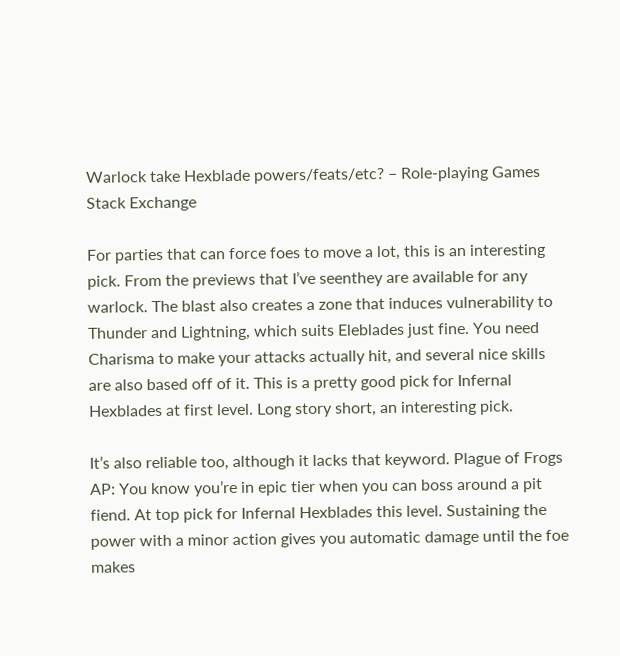Warlock take Hexblade powers/feats/etc? – Role-playing Games Stack Exchange

For parties that can force foes to move a lot, this is an interesting pick. From the previews that I’ve seenthey are available for any warlock. The blast also creates a zone that induces vulnerability to Thunder and Lightning, which suits Eleblades just fine. You need Charisma to make your attacks actually hit, and several nice skills are also based off of it. This is a pretty good pick for Infernal Hexblades at first level. Long story short, an interesting pick.

It’s also reliable too, although it lacks that keyword. Plague of Frogs AP: You know you’re in epic tier when you can boss around a pit fiend. At top pick for Infernal Hexblades this level. Sustaining the power with a minor action gives you automatic damage until the foe makes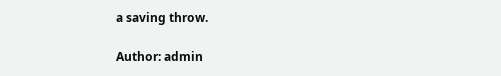a saving throw.

Author: admin